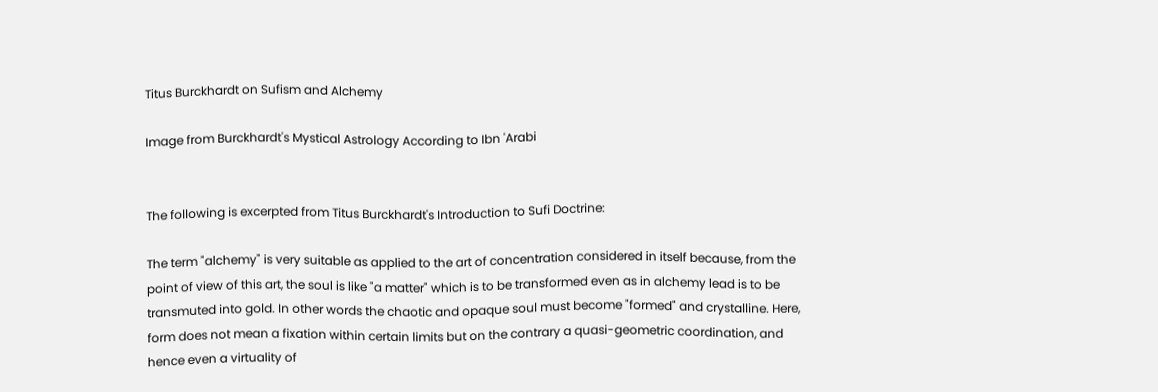Titus Burckhardt on Sufism and Alchemy

Image from Burckhardt's Mystical Astrology According to Ibn 'Arabi


The following is excerpted from Titus Burckhardt's Introduction to Sufi Doctrine:

The term "alchemy" is very suitable as applied to the art of concentration considered in itself because, from the point of view of this art, the soul is like "a matter" which is to be transformed even as in alchemy lead is to be transmuted into gold. In other words the chaotic and opaque soul must become "formed" and crystalline. Here, form does not mean a fixation within certain limits but on the contrary a quasi-geometric coordination, and hence even a virtuality of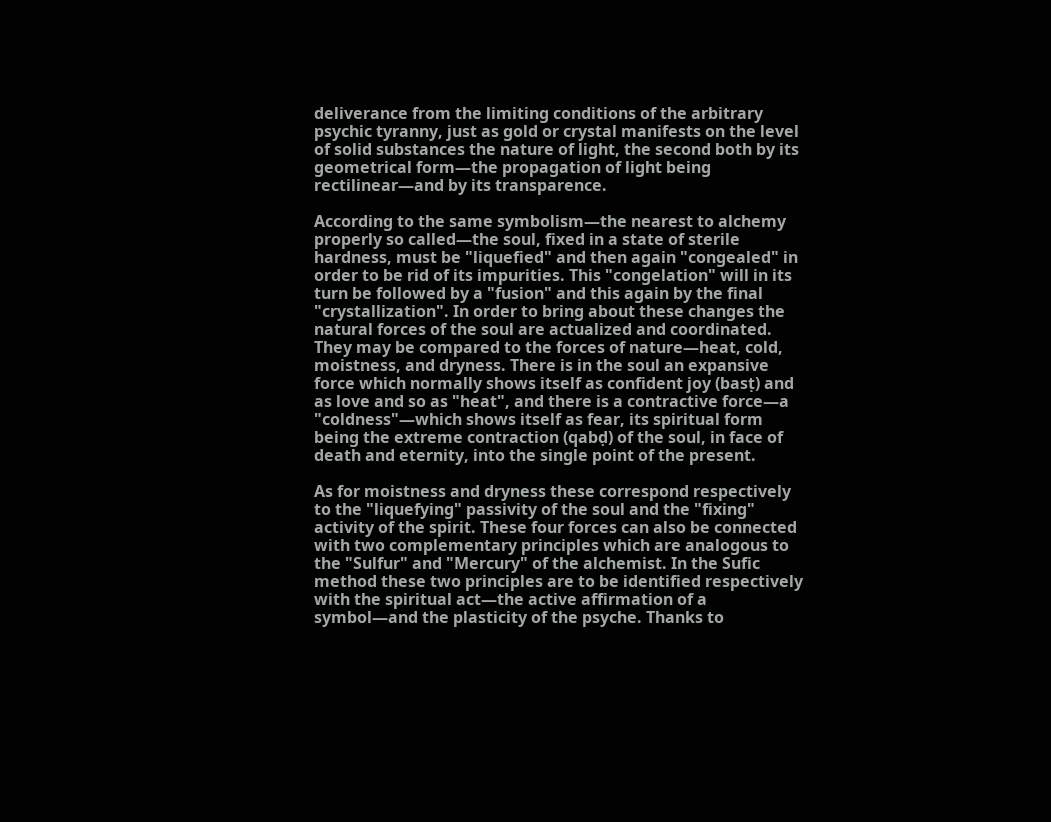deliverance from the limiting conditions of the arbitrary psychic tyranny, just as gold or crystal manifests on the level of solid substances the nature of light, the second both by its geometrical form—the propagation of light being rectilinear—and by its transparence.

According to the same symbolism—the nearest to alchemy properly so called—the soul, fixed in a state of sterile hardness, must be "liquefied" and then again "congealed" in order to be rid of its impurities. This "congelation" will in its turn be followed by a "fusion" and this again by the final "crystallization". In order to bring about these changes the natural forces of the soul are actualized and coordinated. They may be compared to the forces of nature—heat, cold, moistness, and dryness. There is in the soul an expansive force which normally shows itself as confident joy (basṭ) and as love and so as "heat", and there is a contractive force—a "coldness"—which shows itself as fear, its spiritual form being the extreme contraction (qabḍ) of the soul, in face of death and eternity, into the single point of the present.

As for moistness and dryness these correspond respectively to the "liquefying" passivity of the soul and the "fixing" activity of the spirit. These four forces can also be connected with two complementary principles which are analogous to the "Sulfur" and "Mercury" of the alchemist. In the Sufic method these two principles are to be identified respectively with the spiritual act—the active affirmation of a symbol—and the plasticity of the psyche. Thanks to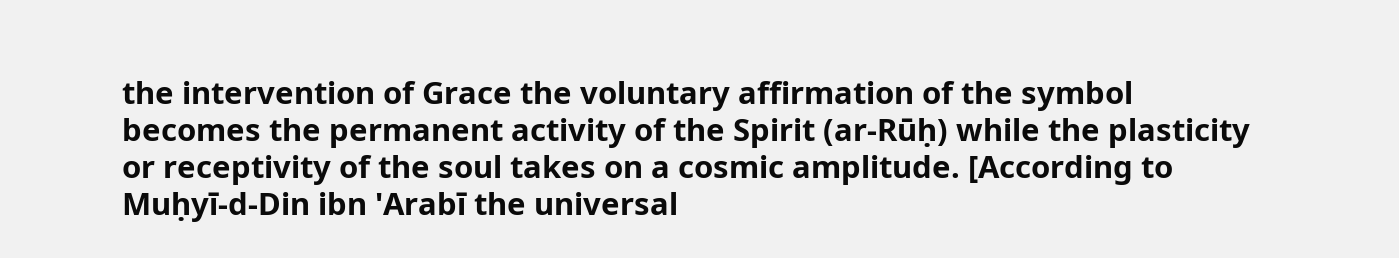the intervention of Grace the voluntary affirmation of the symbol becomes the permanent activity of the Spirit (ar-Rūḥ) while the plasticity or receptivity of the soul takes on a cosmic amplitude. [According to Muḥyī-d-Din ibn 'Arabī the universal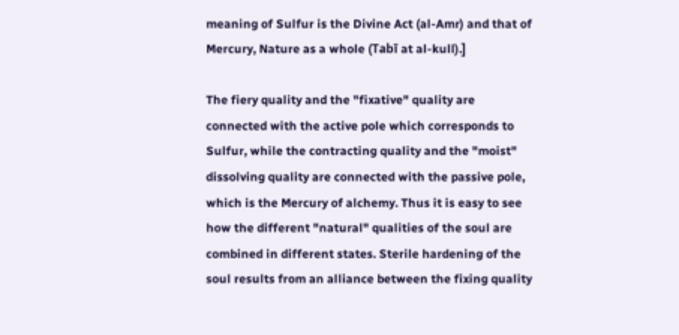meaning of Sulfur is the Divine Act (al-Amr) and that of Mercury, Nature as a whole (Tabī at al-kull).]

The fiery quality and the "fixative" quality are connected with the active pole which corresponds to Sulfur, while the contracting quality and the "moist" dissolving quality are connected with the passive pole, which is the Mercury of alchemy. Thus it is easy to see how the different "natural" qualities of the soul are combined in different states. Sterile hardening of the soul results from an alliance between the fixing quality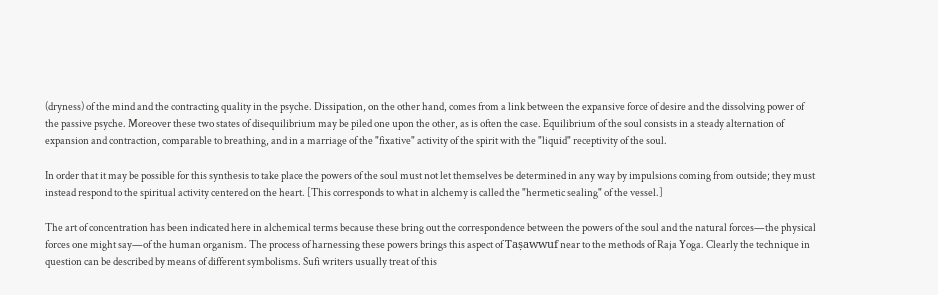(dryness) of the mind and the contracting quality in the psyche. Dissipation, on the other hand, comes from a link between the expansive force of desire and the dissolving power of the passive psyche. Moreover these two states of disequilibrium may be piled one upon the other, as is often the case. Equilibrium of the soul consists in a steady alternation of expansion and contraction, comparable to breathing, and in a marriage of the "fixative" activity of the spirit with the "liquid" receptivity of the soul.

In order that it may be possible for this synthesis to take place the powers of the soul must not let themselves be determined in any way by impulsions coming from outside; they must instead respond to the spiritual activity centered on the heart. [This corresponds to what in alchemy is called the "hermetic sealing" of the vessel.]

The art of concentration has been indicated here in alchemical terms because these bring out the correspondence between the powers of the soul and the natural forces—the physical forces one might say—of the human organism. The process of harnessing these powers brings this aspect of Taṣawwuf near to the methods of Raja Yoga. Clearly the technique in question can be described by means of different symbolisms. Sufi writers usually treat of this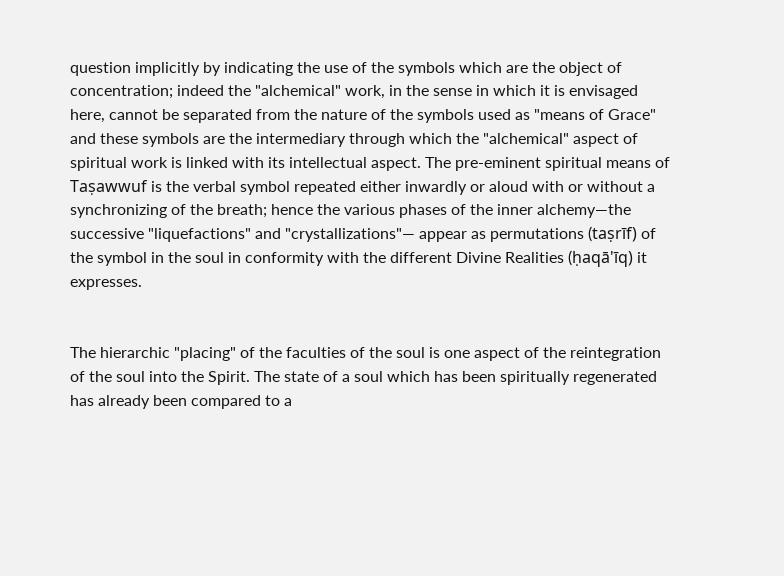question implicitly by indicating the use of the symbols which are the object of concentration; indeed the "alchemical" work, in the sense in which it is envisaged here, cannot be separated from the nature of the symbols used as "means of Grace" and these symbols are the intermediary through which the "alchemical" aspect of spiritual work is linked with its intellectual aspect. The pre-eminent spiritual means of Taṣawwuf is the verbal symbol repeated either inwardly or aloud with or without a synchronizing of the breath; hence the various phases of the inner alchemy—the successive "liquefactions" and "crystallizations"— appear as permutations (taṣrīf) of the symbol in the soul in conformity with the different Divine Realities (ḥaqā'īq) it expresses.


The hierarchic "placing" of the faculties of the soul is one aspect of the reintegration of the soul into the Spirit. The state of a soul which has been spiritually regenerated has already been compared to a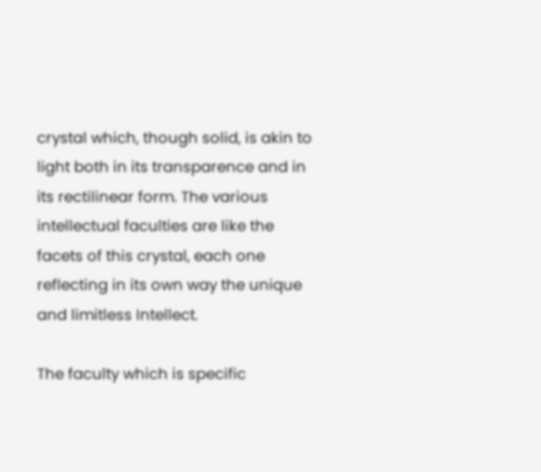crystal which, though solid, is akin to light both in its transparence and in its rectilinear form. The various intellectual faculties are like the facets of this crystal, each one reflecting in its own way the unique and limitless Intellect.

The faculty which is specific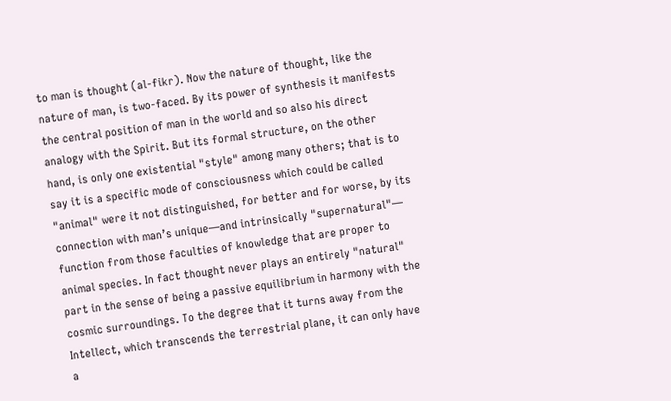to man is thought (al-fikr). Now the nature of thought, like the nature of man, is two-faced. By its power of synthesis it manifests the central position of man in the world and so also his direct analogy with the Spirit. But its formal structure, on the other hand, is only one existential "style" among many others; that is to say it is a specific mode of consciousness which could be called "animal" were it not distinguished, for better and for worse, by its connection with man’s unique—and intrinsically "supernatural"— function from those faculties of knowledge that are proper to animal species. In fact thought never plays an entirely "natural" part in the sense of being a passive equilibrium in harmony with the cosmic surroundings. To the degree that it turns away from the Intellect, which transcends the terrestrial plane, it can only have a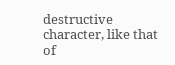destructive character, like that of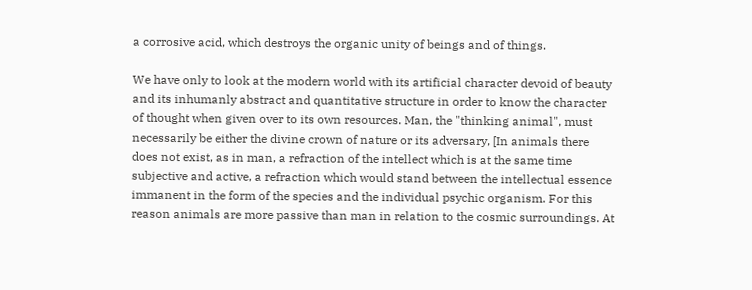a corrosive acid, which destroys the organic unity of beings and of things.

We have only to look at the modern world with its artificial character devoid of beauty and its inhumanly abstract and quantitative structure in order to know the character of thought when given over to its own resources. Man, the "thinking animal", must necessarily be either the divine crown of nature or its adversary, [In animals there does not exist, as in man, a refraction of the intellect which is at the same time subjective and active, a refraction which would stand between the intellectual essence immanent in the form of the species and the individual psychic organism. For this reason animals are more passive than man in relation to the cosmic surroundings. At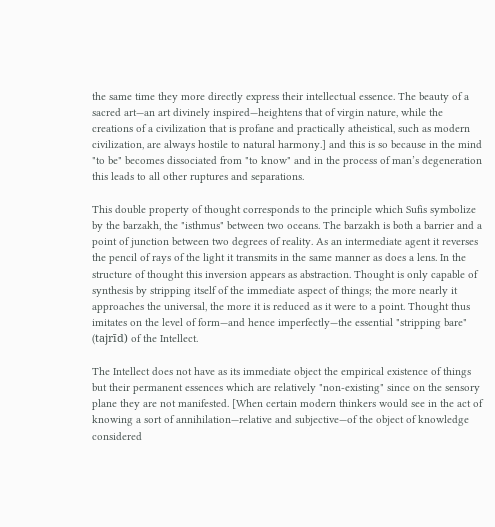the same time they more directly express their intellectual essence. The beauty of a sacred art—an art divinely inspired—heightens that of virgin nature, while the creations of a civilization that is profane and practically atheistical, such as modern civilization, are always hostile to natural harmony.] and this is so because in the mind "to be" becomes dissociated from "to know" and in the process of man’s degeneration this leads to all other ruptures and separations.

This double property of thought corresponds to the principle which Sufis symbolize by the barzakh, the "isthmus" between two oceans. The barzakh is both a barrier and a point of junction between two degrees of reality. As an intermediate agent it reverses the pencil of rays of the light it transmits in the same manner as does a lens. In the structure of thought this inversion appears as abstraction. Thought is only capable of synthesis by stripping itself of the immediate aspect of things; the more nearly it approaches the universal, the more it is reduced as it were to a point. Thought thus imitates on the level of form—and hence imperfectly—the essential "stripping bare" (tajrīd) of the Intellect.

The Intellect does not have as its immediate object the empirical existence of things but their permanent essences which are relatively "non-existing" since on the sensory plane they are not manifested. [When certain modern thinkers would see in the act of knowing a sort of annihilation—relative and subjective—of the object of knowledge considered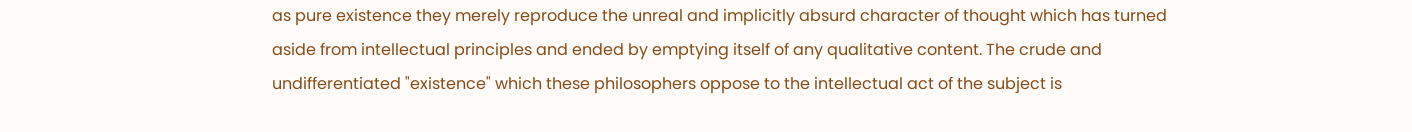as pure existence they merely reproduce the unreal and implicitly absurd character of thought which has turned aside from intellectual principles and ended by emptying itself of any qualitative content. The crude and undifferentiated "existence" which these philosophers oppose to the intellectual act of the subject is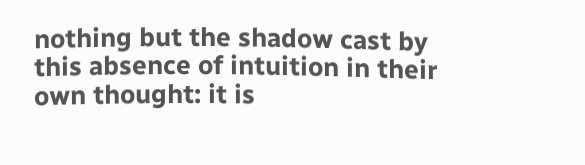nothing but the shadow cast by this absence of intuition in their own thought: it is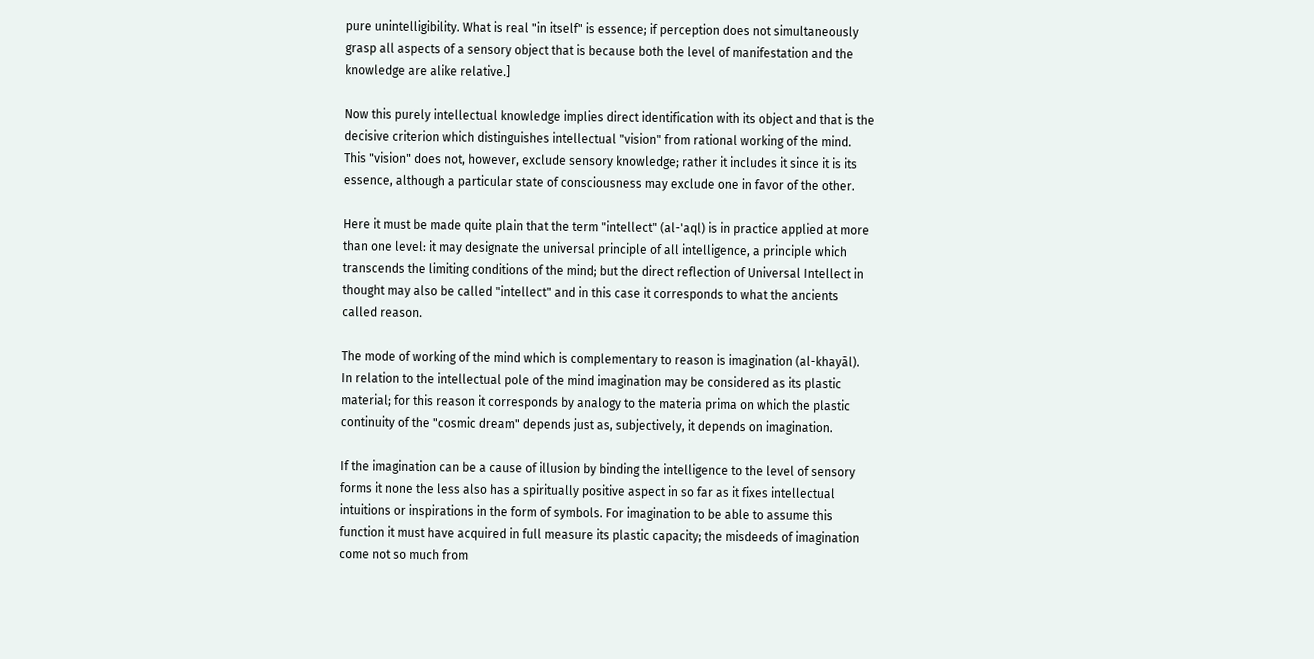pure unintelligibility. What is real "in itself" is essence; if perception does not simultaneously grasp all aspects of a sensory object that is because both the level of manifestation and the knowledge are alike relative.]

Now this purely intellectual knowledge implies direct identification with its object and that is the decisive criterion which distinguishes intellectual "vision" from rational working of the mind. This "vision" does not, however, exclude sensory knowledge; rather it includes it since it is its essence, although a particular state of consciousness may exclude one in favor of the other.

Here it must be made quite plain that the term "intellect" (al-'aql) is in practice applied at more than one level: it may designate the universal principle of all intelligence, a principle which transcends the limiting conditions of the mind; but the direct reflection of Universal Intellect in thought may also be called "intellect" and in this case it corresponds to what the ancients called reason.

The mode of working of the mind which is complementary to reason is imagination (al-khayāl). In relation to the intellectual pole of the mind imagination may be considered as its plastic material; for this reason it corresponds by analogy to the materia prima on which the plastic continuity of the "cosmic dream" depends just as, subjectively, it depends on imagination.

If the imagination can be a cause of illusion by binding the intelligence to the level of sensory forms it none the less also has a spiritually positive aspect in so far as it fixes intellectual intuitions or inspirations in the form of symbols. For imagination to be able to assume this function it must have acquired in full measure its plastic capacity; the misdeeds of imagination come not so much from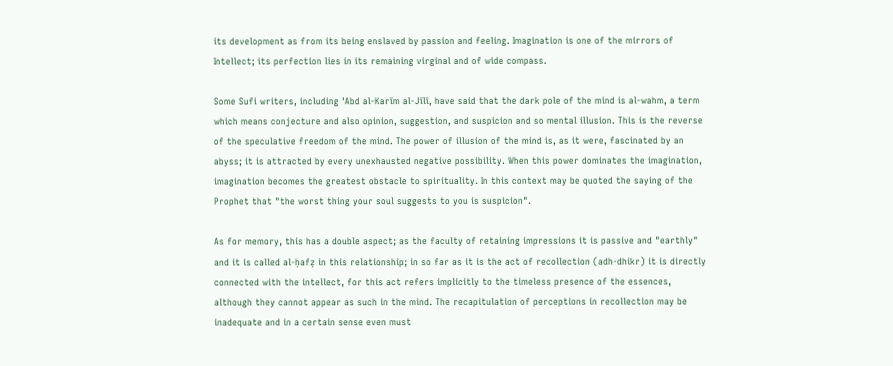its development as from its being enslaved by passion and feeling. Imagination is one of the mirrors of Intellect; its perfection lies in its remaining virginal and of wide compass.

Some Sufi writers, including 'Abd al-Karīm al-Jīlī, have said that the dark pole of the mind is al-wahm, a term which means conjecture and also opinion, suggestion, and suspicion and so mental illusion. This is the reverse of the speculative freedom of the mind. The power of illusion of the mind is, as it were, fascinated by an abyss; it is attracted by every unexhausted negative possibility. When this power dominates the imagination, imagination becomes the greatest obstacle to spirituality. In this context may be quoted the saying of the Prophet that "the worst thing your soul suggests to you is suspicion".

As for memory, this has a double aspect; as the faculty of retaining impressions it is passive and "earthly" and it is called al-ḥafẓ in this relationship; in so far as it is the act of recollection (adh-dhikr) it is directly connected with the intellect, for this act refers implicitly to the timeless presence of the essences, although they cannot appear as such in the mind. The recapitulation of perceptions in recollection may be inadequate and in a certain sense even must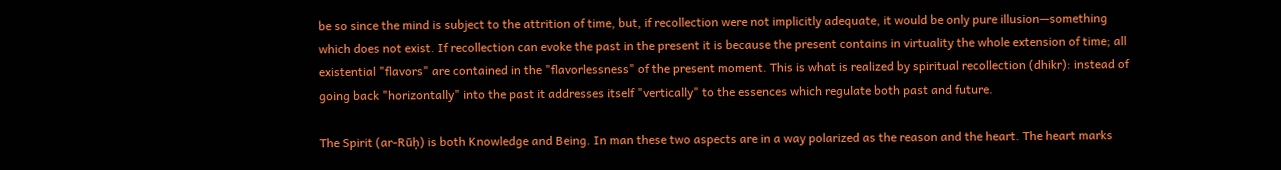be so since the mind is subject to the attrition of time, but, if recollection were not implicitly adequate, it would be only pure illusion—something which does not exist. If recollection can evoke the past in the present it is because the present contains in virtuality the whole extension of time; all existential "flavors" are contained in the "flavorlessness" of the present moment. This is what is realized by spiritual recollection (dhikr): instead of going back "horizontally" into the past it addresses itself "vertically" to the essences which regulate both past and future.

The Spirit (ar-Rūḥ) is both Knowledge and Being. In man these two aspects are in a way polarized as the reason and the heart. The heart marks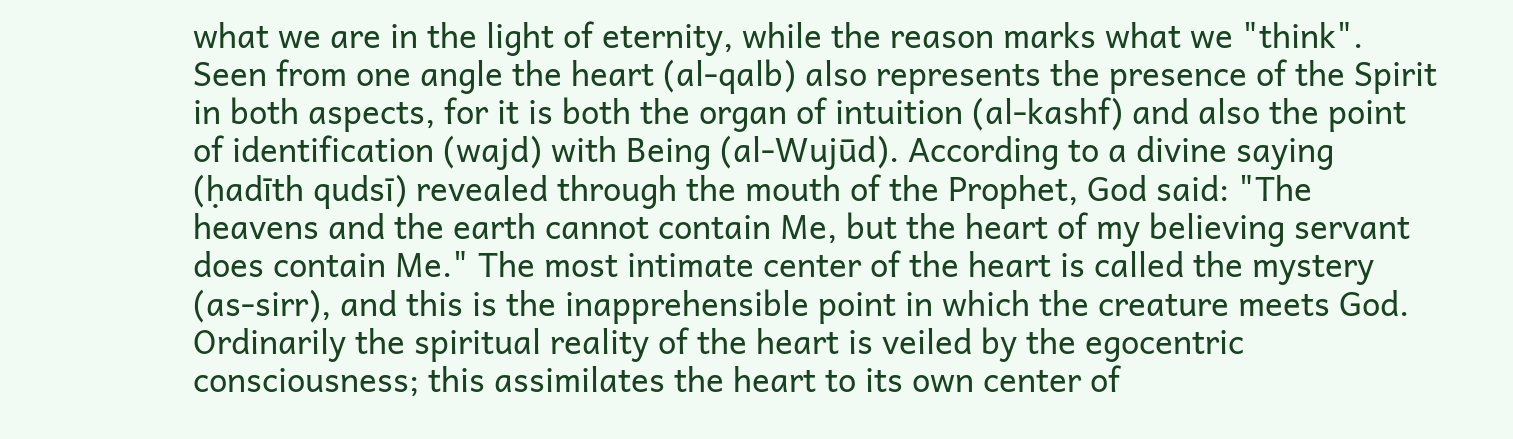what we are in the light of eternity, while the reason marks what we "think". Seen from one angle the heart (al-qalb) also represents the presence of the Spirit in both aspects, for it is both the organ of intuition (al-kashf) and also the point of identification (wajd) with Being (al-Wujūd). According to a divine saying (ḥadīth qudsī) revealed through the mouth of the Prophet, God said: "The heavens and the earth cannot contain Me, but the heart of my believing servant does contain Me." The most intimate center of the heart is called the mystery (as-sirr), and this is the inapprehensible point in which the creature meets God. Ordinarily the spiritual reality of the heart is veiled by the egocentric consciousness; this assimilates the heart to its own center of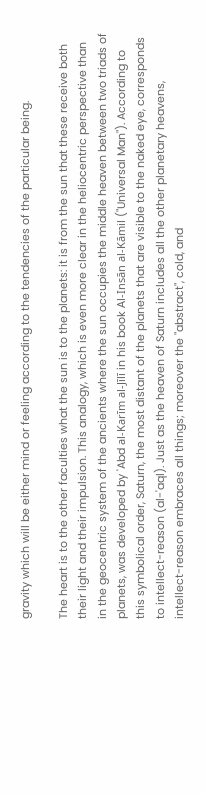gravity which will be either mind or feeling according to the tendencies of the particular being.

The heart is to the other faculties what the sun is to the planets: it is from the sun that these receive both their light and their impulsion. This analogy, which is even more clear in the heliocentric perspective than in the geocentric system of the ancients where the sun occupies the middle heaven between two triads of planets, was developed by 'Abd al-Karīm al-Jīlī in his book Al-Insān al-Kāmil ("Universal Man"). According to this symbolical order, Saturn, the most distant of the planets that are visible to the naked eye, corresponds to intellect-reason (al-'aql). Just as the heaven of Saturn includes all the other planetary heavens, intellect-reason embraces all things; moreover the "abstract", cold, and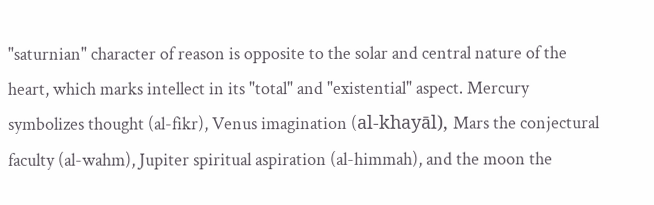"saturnian" character of reason is opposite to the solar and central nature of the heart, which marks intellect in its "total" and "existential" aspect. Mercury symbolizes thought (al-fikr), Venus imagination (al-khayāl), Mars the conjectural faculty (al-wahm), Jupiter spiritual aspiration (al-himmah), and the moon the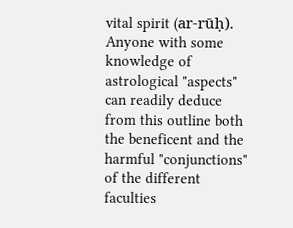vital spirit (ar-rūḥ). Anyone with some knowledge of astrological "aspects" can readily deduce from this outline both the beneficent and the harmful "conjunctions" of the different faculties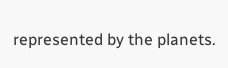represented by the planets.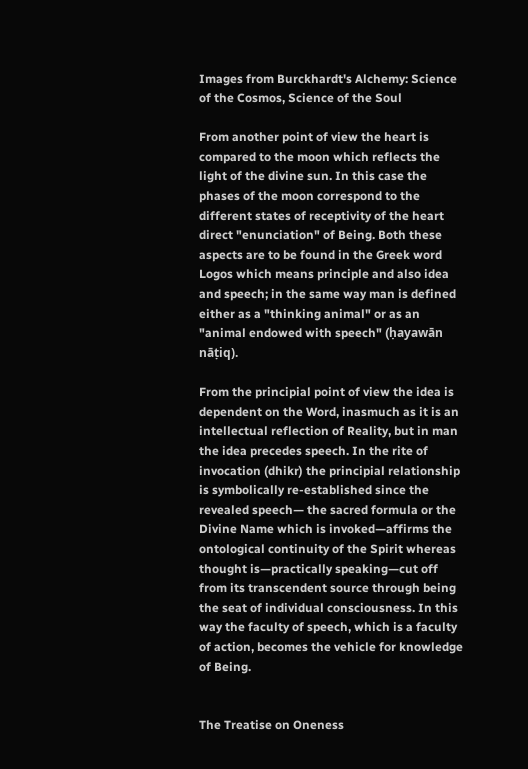Images from Burckhardt's Alchemy: Science of the Cosmos, Science of the Soul

From another point of view the heart is compared to the moon which reflects the light of the divine sun. In this case the phases of the moon correspond to the different states of receptivity of the heart direct "enunciation" of Being. Both these aspects are to be found in the Greek word Logos which means principle and also idea and speech; in the same way man is defined either as a "thinking animal" or as an "animal endowed with speech" (ḥayawān nāṭiq).

From the principial point of view the idea is dependent on the Word, inasmuch as it is an intellectual reflection of Reality, but in man the idea precedes speech. In the rite of invocation (dhikr) the principial relationship is symbolically re-established since the revealed speech— the sacred formula or the Divine Name which is invoked—affirms the ontological continuity of the Spirit whereas thought is—practically speaking—cut off from its transcendent source through being the seat of individual consciousness. In this way the faculty of speech, which is a faculty of action, becomes the vehicle for knowledge of Being.


The Treatise on Oneness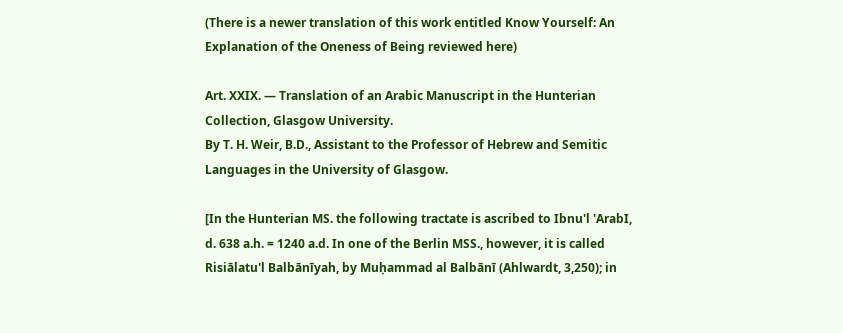(There is a newer translation of this work entitled Know Yourself: An Explanation of the Oneness of Being reviewed here)

Art. XXIX. — Translation of an Arabic Manuscript in the Hunterian Collection, Glasgow University.
By T. H. Weir, B.D., Assistant to the Professor of Hebrew and Semitic Languages in the University of Glasgow.

[In the Hunterian MS. the following tractate is ascribed to Ibnu'l 'ArabI, d. 638 a.h. = 1240 a.d. In one of the Berlin MSS., however, it is called Risiālatu'l Balbānīyah, by Muḥammad al Balbānī (Ahlwardt, 3,250); in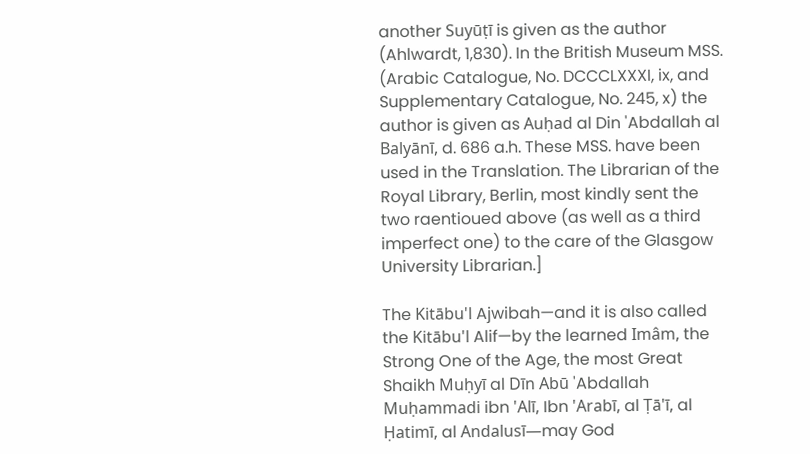another Suyūṭī is given as the author (Ahlwardt, 1,830). In the British Museum MSS. (Arabic Catalogue, No. DCCCLXXXI, ix, and Supplementary Catalogue, No. 245, x) the author is given as Auḥad al Din 'Abdallah al Balyānī, d. 686 a.h. These MSS. have been used in the Translation. The Librarian of the Royal Library, Berlin, most kindly sent the two raentioued above (as well as a third imperfect one) to the care of the Glasgow University Librarian.]

The Kitābu'l Ajwibah—and it is also called the Kitābu'l Alif—by the learned Imâm, the Strong One of the Age, the most Great Shaikh Muḥyī al Dīn Abū 'Abdallah Muḥammadi ibn 'Alī, Ibn 'Arabī, al Ṭā'ī, al Ḥatimī, al Andalusī—may God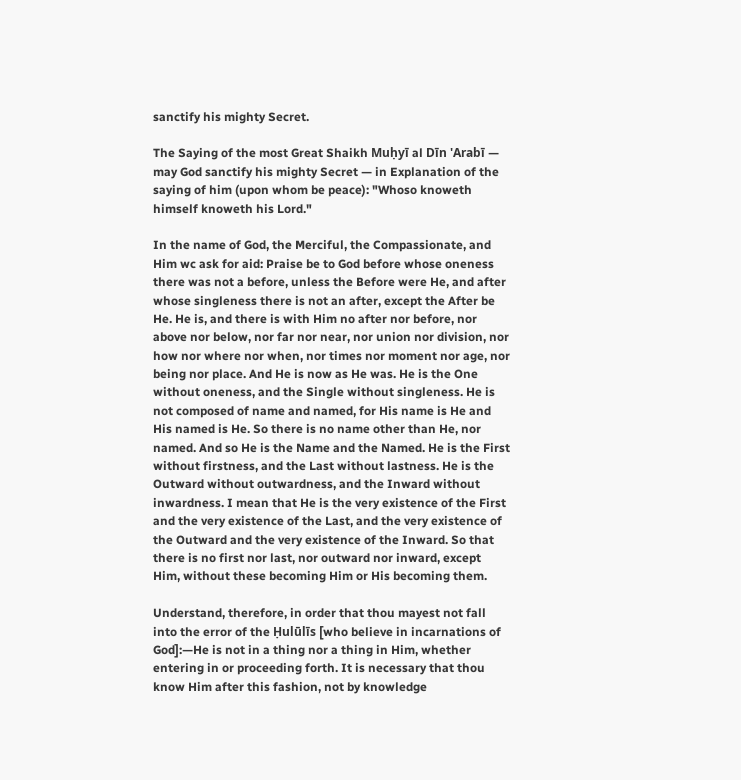sanctify his mighty Secret.

The Saying of the most Great Shaikh Muḥyī al Dīn 'Arabī — may God sanctify his mighty Secret — in Explanation of the saying of him (upon whom be peace): "Whoso knoweth himself knoweth his Lord."

In the name of God, the Merciful, the Compassionate, and Him wc ask for aid: Praise be to God before whose oneness there was not a before, unless the Before were He, and after whose singleness there is not an after, except the After be He. He is, and there is with Him no after nor before, nor above nor below, nor far nor near, nor union nor division, nor how nor where nor when, nor times nor moment nor age, nor being nor place. And He is now as He was. He is the One without oneness, and the Single without singleness. He is not composed of name and named, for His name is He and His named is He. So there is no name other than He, nor named. And so He is the Name and the Named. He is the First without firstness, and the Last without lastness. He is the Outward without outwardness, and the Inward without inwardness. I mean that He is the very existence of the First and the very existence of the Last, and the very existence of the Outward and the very existence of the Inward. So that there is no first nor last, nor outward nor inward, except Him, without these becoming Him or His becoming them.

Understand, therefore, in order that thou mayest not fall into the error of the Ḥulūlīs [who believe in incarnations of God]:—He is not in a thing nor a thing in Him, whether entering in or proceeding forth. It is necessary that thou know Him after this fashion, not by knowledge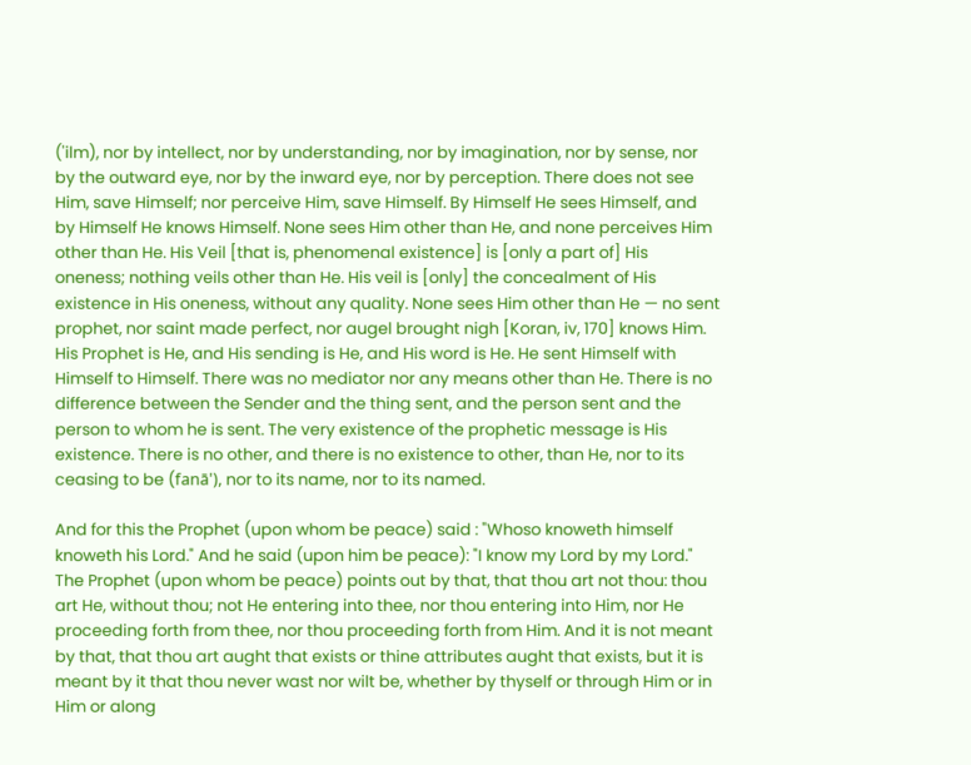('ilm), nor by intellect, nor by understanding, nor by imagination, nor by sense, nor by the outward eye, nor by the inward eye, nor by perception. There does not see Him, save Himself; nor perceive Him, save Himself. By Himself He sees Himself, and by Himself He knows Himself. None sees Him other than He, and none perceives Him other than He. His Veil [that is, phenomenal existence] is [only a part of] His oneness; nothing veils other than He. His veil is [only] the concealment of His existence in His oneness, without any quality. None sees Him other than He — no sent prophet, nor saint made perfect, nor augel brought nigh [Koran, iv, 170] knows Him. His Prophet is He, and His sending is He, and His word is He. He sent Himself with Himself to Himself. There was no mediator nor any means other than He. There is no difference between the Sender and the thing sent, and the person sent and the person to whom he is sent. The very existence of the prophetic message is His existence. There is no other, and there is no existence to other, than He, nor to its ceasing to be (fanā'), nor to its name, nor to its named.

And for this the Prophet (upon whom be peace) said : "Whoso knoweth himself knoweth his Lord." And he said (upon him be peace): "I know my Lord by my Lord." The Prophet (upon whom be peace) points out by that, that thou art not thou: thou art He, without thou; not He entering into thee, nor thou entering into Him, nor He proceeding forth from thee, nor thou proceeding forth from Him. And it is not meant by that, that thou art aught that exists or thine attributes aught that exists, but it is meant by it that thou never wast nor wilt be, whether by thyself or through Him or in Him or along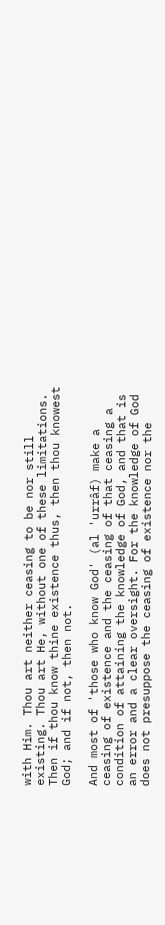with Him. Thou art neither ceasing to be nor still existing. Thou art He, without one of these limitations. Then if thou know thine existence thus, then thou knowest God; and if not, then not.

And most of 'those who know God' (al 'urrâf) make a ceasing of existence and the ceasing of that ceasing a condition of attaining the knowledge of God, and that is an error and a clear oversight. For the knowledge of God does not presuppose the ceasing of existence nor the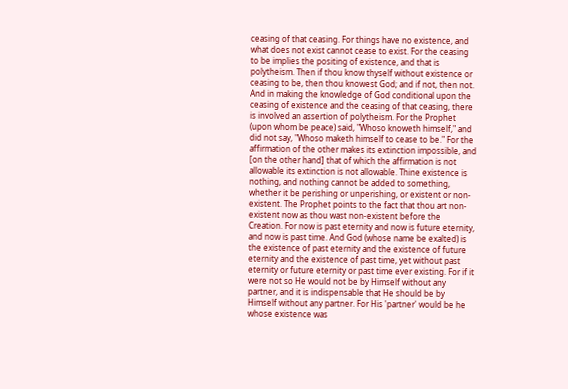ceasing of that ceasing. For things have no existence, and what does not exist cannot cease to exist. For the ceasing to be implies the positing of existence, and that is polytheism. Then if thou know thyself without existence or ceasing to be, then thou knowest God; and if not, then not. And in making the knowledge of God conditional upon the ceasing of existence and the ceasing of that ceasing, there is involved an assertion of polytheism. For the Prophet (upon whom be peace) said, "Whoso knoweth himself," and did not say, "Whoso maketh himself to cease to be." For the affirmation of the other makes its extinction impossible, and [on the other hand] that of which the affirmation is not allowable its extinction is not allowable. Thine existence is nothing, and nothing cannot be added to something, whether it be perishing or unperishing, or existent or non-existent. The Prophet points to the fact that thou art non-existent now as thou wast non-existent before the Creation. For now is past eternity and now is future eternity, and now is past time. And God (whose name be exalted) is the existence of past eternity and the existence of future eternity and the existence of past time, yet without past eternity or future eternity or past time ever existing. For if it were not so He would not be by Himself without any partner, and it is indispensable that He should be by Himself without any partner. For His 'partner' would be he whose existence was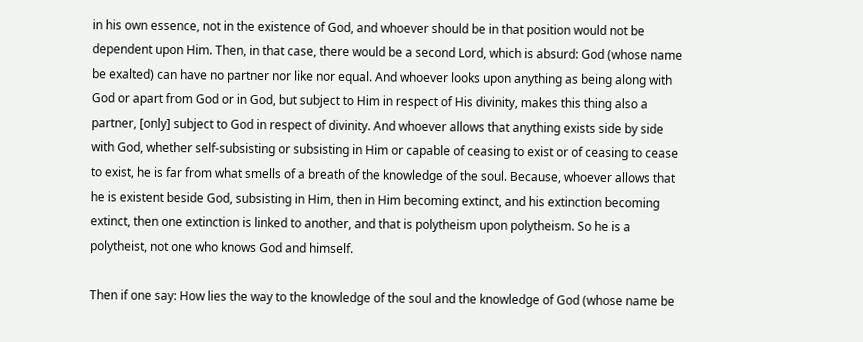in his own essence, not in the existence of God, and whoever should be in that position would not be dependent upon Him. Then, in that case, there would be a second Lord, which is absurd: God (whose name be exalted) can have no partner nor like nor equal. And whoever looks upon anything as being along with God or apart from God or in God, but subject to Him in respect of His divinity, makes this thing also a partner, [only] subject to God in respect of divinity. And whoever allows that anything exists side by side with God, whether self-subsisting or subsisting in Him or capable of ceasing to exist or of ceasing to cease to exist, he is far from what smells of a breath of the knowledge of the soul. Because, whoever allows that he is existent beside God, subsisting in Him, then in Him becoming extinct, and his extinction becoming extinct, then one extinction is linked to another, and that is polytheism upon polytheism. So he is a polytheist, not one who knows God and himself.

Then if one say: How lies the way to the knowledge of the soul and the knowledge of God (whose name be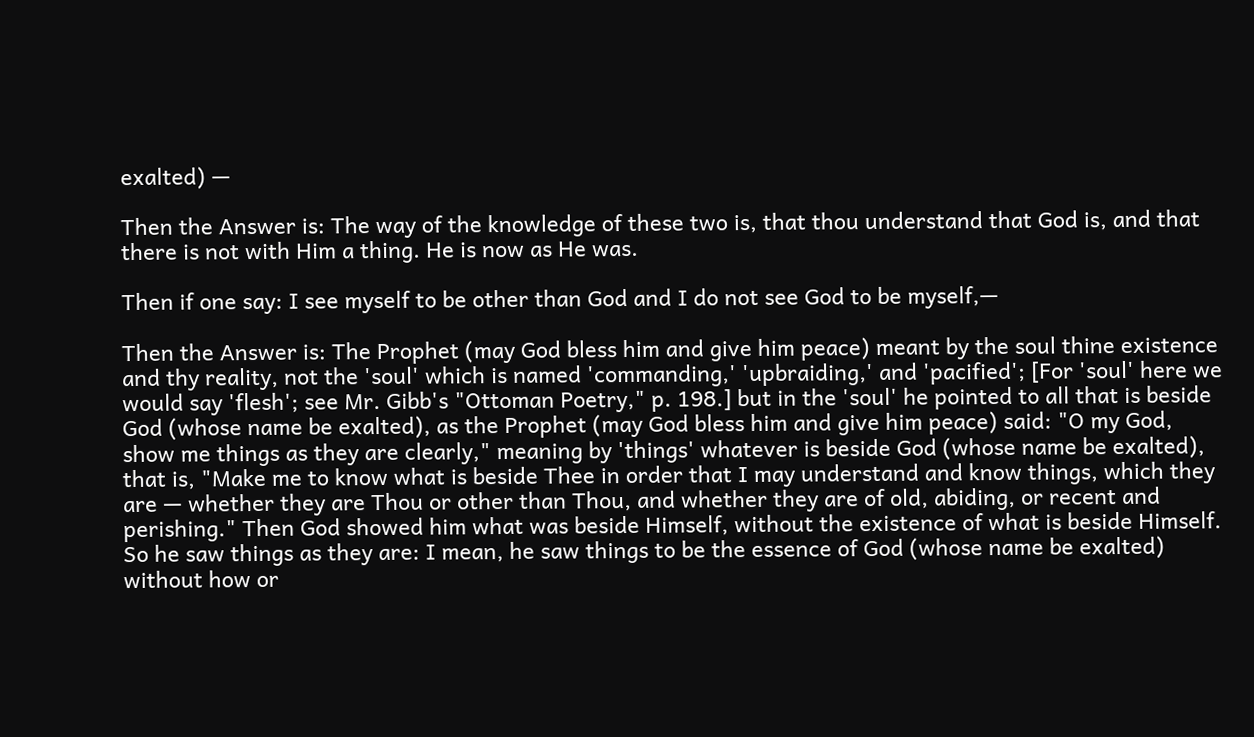exalted) —

Then the Answer is: The way of the knowledge of these two is, that thou understand that God is, and that there is not with Him a thing. He is now as He was.

Then if one say: I see myself to be other than God and I do not see God to be myself,—

Then the Answer is: The Prophet (may God bless him and give him peace) meant by the soul thine existence and thy reality, not the 'soul' which is named 'commanding,' 'upbraiding,' and 'pacified'; [For 'soul' here we would say 'flesh'; see Mr. Gibb's "Ottoman Poetry," p. 198.] but in the 'soul' he pointed to all that is beside God (whose name be exalted), as the Prophet (may God bless him and give him peace) said: "O my God, show me things as they are clearly," meaning by 'things' whatever is beside God (whose name be exalted), that is, "Make me to know what is beside Thee in order that I may understand and know things, which they are — whether they are Thou or other than Thou, and whether they are of old, abiding, or recent and perishing." Then God showed him what was beside Himself, without the existence of what is beside Himself. So he saw things as they are: I mean, he saw things to be the essence of God (whose name be exalted) without how or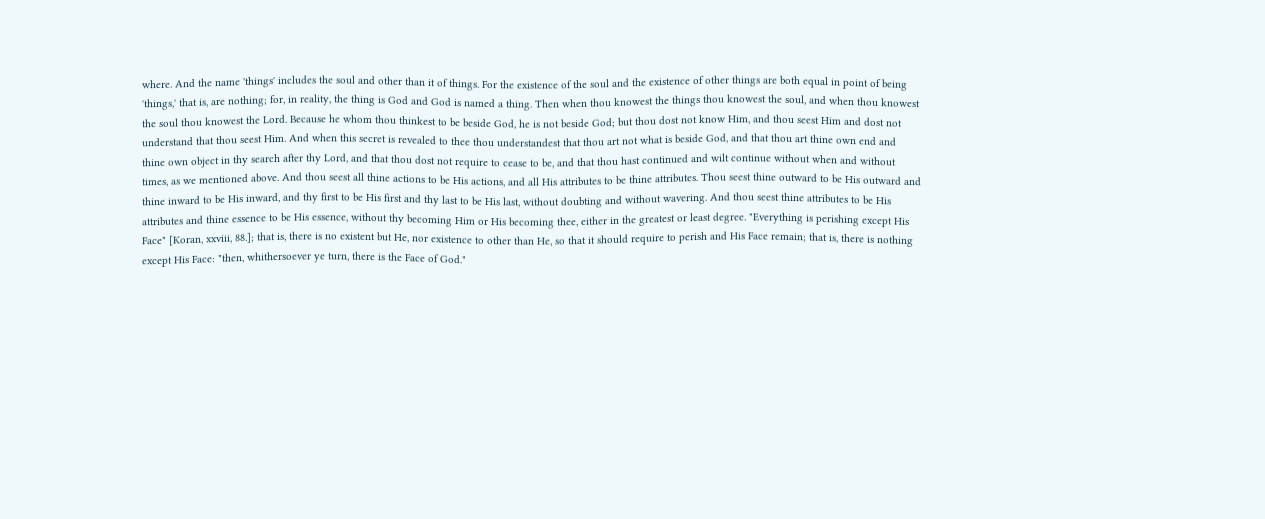where. And the name 'things' includes the soul and other than it of things. For the existence of the soul and the existence of other things are both equal in point of being 'things,' that is, are nothing; for, in reality, the thing is God and God is named a thing. Then when thou knowest the things thou knowest the soul, and when thou knowest the soul thou knowest the Lord. Because he whom thou thinkest to be beside God, he is not beside God; but thou dost not know Him, and thou seest Him and dost not understand that thou seest Him. And when this secret is revealed to thee thou understandest that thou art not what is beside God, and that thou art thine own end and thine own object in thy search after thy Lord, and that thou dost not require to cease to be, and that thou hast continued and wilt continue without when and without times, as we mentioned above. And thou seest all thine actions to be His actions, and all His attributes to be thine attributes. Thou seest thine outward to be His outward and thine inward to be His inward, and thy first to be His first and thy last to be His last, without doubting and without wavering. And thou seest thine attributes to be His attributes and thine essence to be His essence, without thy becoming Him or His becoming thee, either in the greatest or least degree. "Everything is perishing except His Face" [Koran, xxviii, 88.]; that is, there is no existent but He, nor existence to other than He, so that it should require to perish and His Face remain; that is, there is nothing except His Face: "then, whithersoever ye turn, there is the Face of God."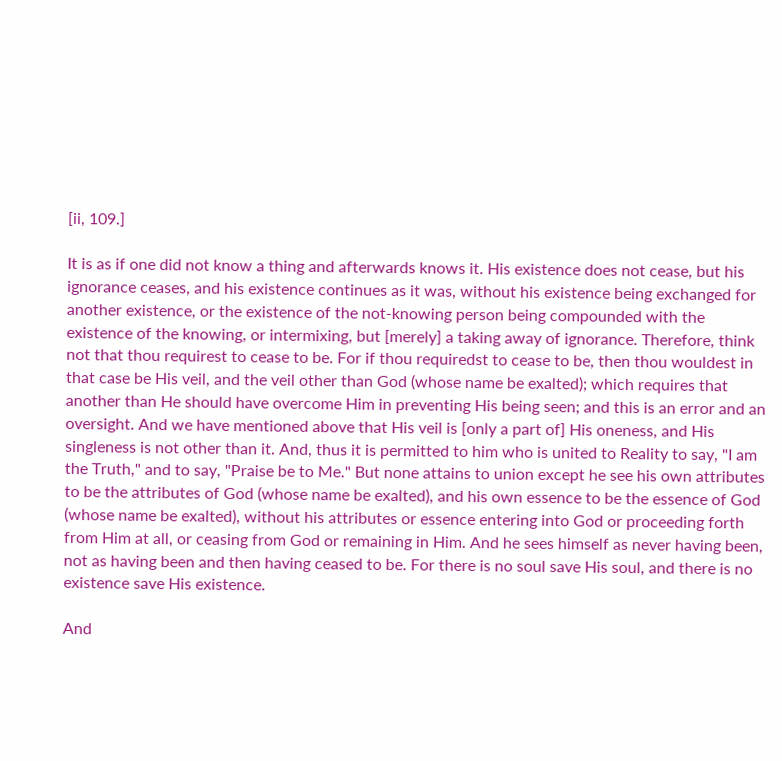[ii, 109.]

It is as if one did not know a thing and afterwards knows it. His existence does not cease, but his ignorance ceases, and his existence continues as it was, without his existence being exchanged for another existence, or the existence of the not-knowing person being compounded with the existence of the knowing, or intermixing, but [merely] a taking away of ignorance. Therefore, think not that thou requirest to cease to be. For if thou requiredst to cease to be, then thou wouldest in that case be His veil, and the veil other than God (whose name be exalted); which requires that another than He should have overcome Him in preventing His being seen; and this is an error and an oversight. And we have mentioned above that His veil is [only a part of] His oneness, and His singleness is not other than it. And, thus it is permitted to him who is united to Reality to say, "I am the Truth," and to say, "Praise be to Me." But none attains to union except he see his own attributes to be the attributes of God (whose name be exalted), and his own essence to be the essence of God (whose name be exalted), without his attributes or essence entering into God or proceeding forth from Him at all, or ceasing from God or remaining in Him. And he sees himself as never having been, not as having been and then having ceased to be. For there is no soul save His soul, and there is no existence save His existence.

And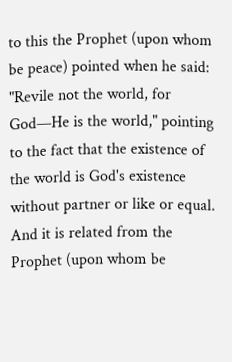to this the Prophet (upon whom be peace) pointed when he said: "Revile not the world, for God—He is the world," pointing to the fact that the existence of the world is God's existence without partner or like or equal. And it is related from the Prophet (upon whom be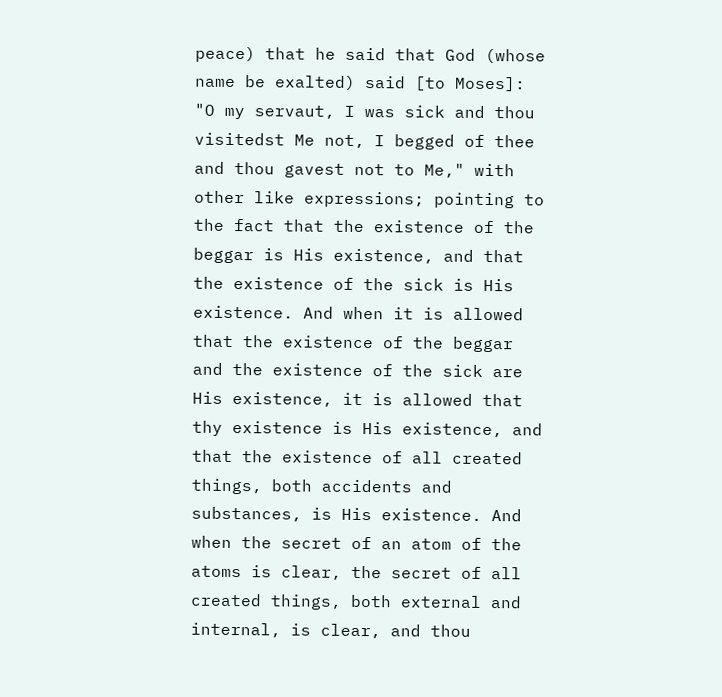peace) that he said that God (whose name be exalted) said [to Moses]: "O my servaut, I was sick and thou visitedst Me not, I begged of thee and thou gavest not to Me," with other like expressions; pointing to the fact that the existence of the beggar is His existence, and that the existence of the sick is His existence. And when it is allowed that the existence of the beggar and the existence of the sick are His existence, it is allowed that thy existence is His existence, and that the existence of all created things, both accidents and substances, is His existence. And when the secret of an atom of the atoms is clear, the secret of all created things, both external and internal, is clear, and thou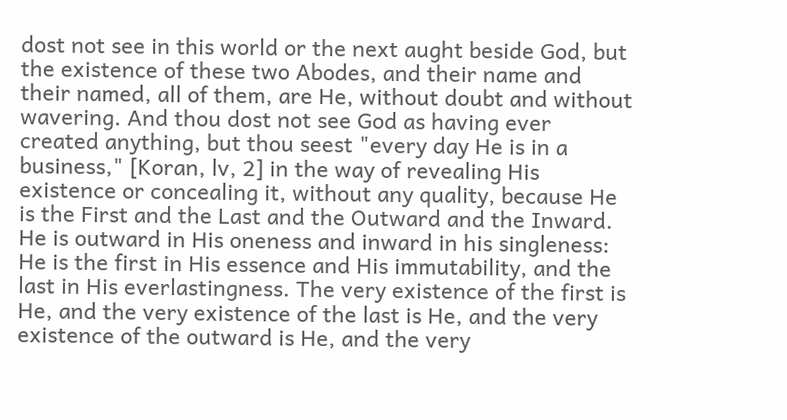dost not see in this world or the next aught beside God, but the existence of these two Abodes, and their name and their named, all of them, are He, without doubt and without wavering. And thou dost not see God as having ever created anything, but thou seest "every day He is in a business," [Koran, lv, 2] in the way of revealing His existence or concealing it, without any quality, because He is the First and the Last and the Outward and the Inward. He is outward in His oneness and inward in his singleness: He is the first in His essence and His immutability, and the last in His everlastingness. The very existence of the first is He, and the very existence of the last is He, and the very existence of the outward is He, and the very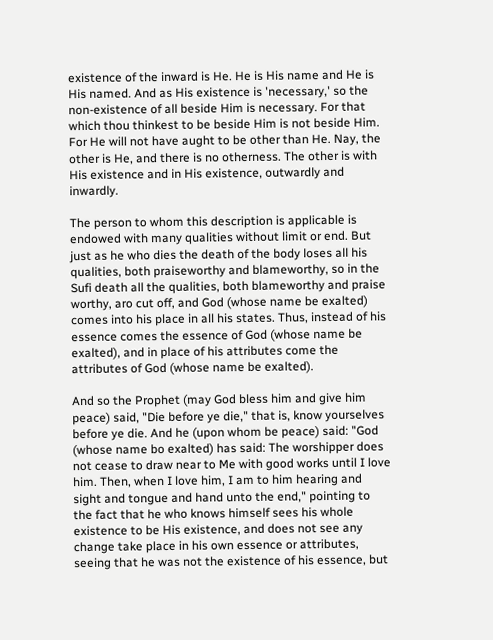existence of the inward is He. He is His name and He is His named. And as His existence is 'necessary,' so the non-existence of all beside Him is necessary. For that which thou thinkest to be beside Him is not beside Him. For He will not have aught to be other than He. Nay, the other is He, and there is no otherness. The other is with His existence and in His existence, outwardly and inwardly.

The person to whom this description is applicable is endowed with many qualities without limit or end. But just as he who dies the death of the body loses all his qualities, both praiseworthy and blameworthy, so in the Sufi death all the qualities, both blameworthy and praise worthy, aro cut off, and God (whose name be exalted) comes into his place in all his states. Thus, instead of his essence comes the essence of God (whose name be exalted), and in place of his attributes come the attributes of God (whose name be exalted).

And so the Prophet (may God bless him and give him peace) said, "Die before ye die," that is, know yourselves before ye die. And he (upon whom be peace) said: "God (whose name bo exalted) has said: The worshipper does not cease to draw near to Me with good works until I love him. Then, when I love him, I am to him hearing and sight and tongue and hand unto the end," pointing to the fact that he who knows himself sees his whole existence to be His existence, and does not see any change take place in his own essence or attributes, seeing that he was not the existence of his essence, but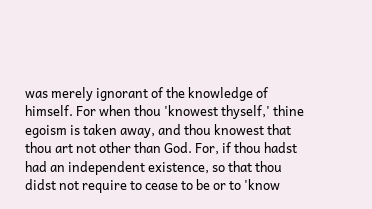was merely ignorant of the knowledge of himself. For when thou 'knowest thyself,' thine egoism is taken away, and thou knowest that thou art not other than God. For, if thou hadst had an independent existence, so that thou didst not require to cease to be or to 'know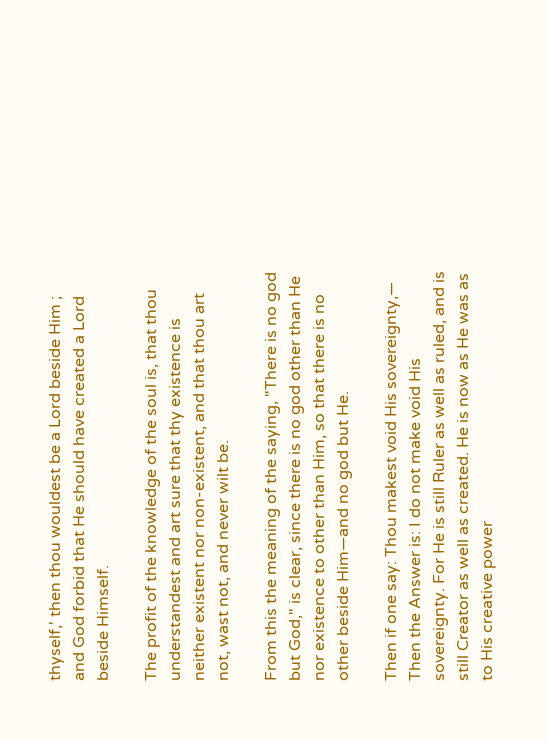thyself,' then thou wouldest be a Lord beside Him ; and God forbid that He should have created a Lord beside Himself.

The profit of the knowledge of the soul is, that thou understandest and art sure that thy existence is neither existent nor non-existent, and that thou art not, wast not, and never wilt be.

From this the meaning of the saying, "There is no god but God," is clear, since there is no god other than He nor existence to other than Him, so that there is no other beside Him—and no god but He.

Then if one say: Thou makest void His sovereignty,— Then the Answer is: I do not make void His sovereignty. For He is still Ruler as well as ruled, and is still Creator as well as created. He is now as He was as to His creative power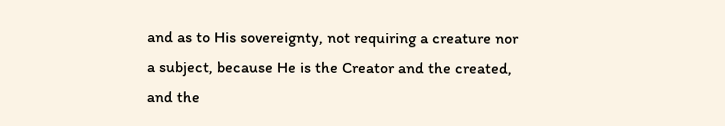and as to His sovereignty, not requiring a creature nor a subject, because He is the Creator and the created, and the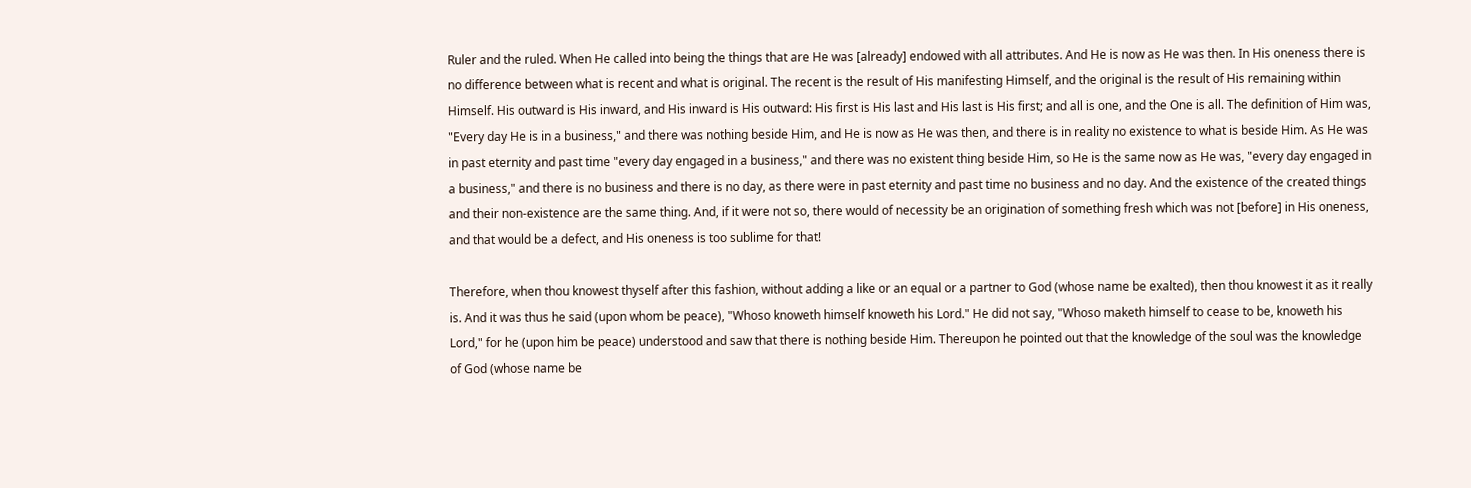Ruler and the ruled. When He called into being the things that are He was [already] endowed with all attributes. And He is now as He was then. In His oneness there is no difference between what is recent and what is original. The recent is the result of His manifesting Himself, and the original is the result of His remaining within Himself. His outward is His inward, and His inward is His outward: His first is His last and His last is His first; and all is one, and the One is all. The definition of Him was, "Every day He is in a business," and there was nothing beside Him, and He is now as He was then, and there is in reality no existence to what is beside Him. As He was in past eternity and past time "every day engaged in a business," and there was no existent thing beside Him, so He is the same now as He was, "every day engaged in a business," and there is no business and there is no day, as there were in past eternity and past time no business and no day. And the existence of the created things and their non-existence are the same thing. And, if it were not so, there would of necessity be an origination of something fresh which was not [before] in His oneness, and that would be a defect, and His oneness is too sublime for that!

Therefore, when thou knowest thyself after this fashion, without adding a like or an equal or a partner to God (whose name be exalted), then thou knowest it as it really is. And it was thus he said (upon whom be peace), "Whoso knoweth himself knoweth his Lord." He did not say, "Whoso maketh himself to cease to be, knoweth his Lord," for he (upon him be peace) understood and saw that there is nothing beside Him. Thereupon he pointed out that the knowledge of the soul was the knowledge of God (whose name be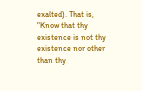exalted). That is, "Know that thy existence is not thy existence nor other than thy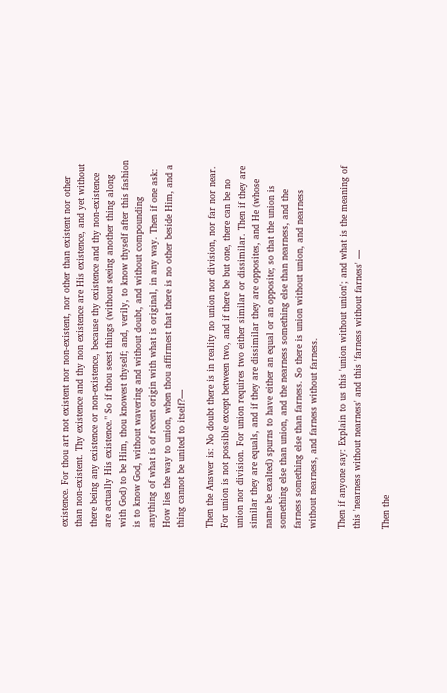existence. For thou art not existent nor non-existent, nor other than existent nor other than non-existent. Thy existence and thy non existence are His existence, and yet without there being any existence or non-existence, because thy existence and thy non-existence are actually His existence." So if thou seest things (without seeing another thing along with God) to be Him, thou knowest thyself; and, verily, to know thyself after this fashion is to know God, without wavering and without doubt, and without compounding anything of what is of recent origin with what is original, in any way. Then if one ask: How lies the way to union, when thou affirmest that there is no other beside Him, and a thing cannot be united to itself?—

Then the Answer is: No doubt there is in reality no union nor division, nor far nor near. For union is not possible except between two, and if there be but one, there can be no union nor division. For union requires two either similar or dissimilar. Then if they are similar they are equals, and if they are dissimilar they are opposites, and He (whose name be exalted) spurns to have either an equal or an opposite; so that the union is something else than union, and the nearness something else than nearness, and the farness something else than farness. So there is union without union, and nearness without nearness, and farness without farness.

Then if anyone say: Explain to us this 'union without union'; and what is the meaning of this 'nearness without nearness' and this 'farness without farness' —

Then the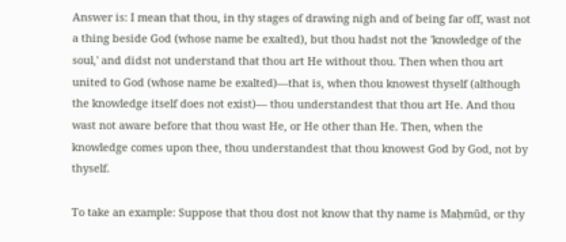Answer is: I mean that thou, in thy stages of drawing nigh and of being far off, wast not a thing beside God (whose name be exalted), but thou hadst not the 'knowledge of the soul,' and didst not understand that thou art He without thou. Then when thou art united to God (whose name be exalted)—that is, when thou knowest thyself (although the knowledge itself does not exist)— thou understandest that thou art He. And thou wast not aware before that thou wast He, or He other than He. Then, when the knowledge comes upon thee, thou understandest that thou knowest God by God, not by thyself.

To take an example: Suppose that thou dost not know that thy name is Maḥmūd, or thy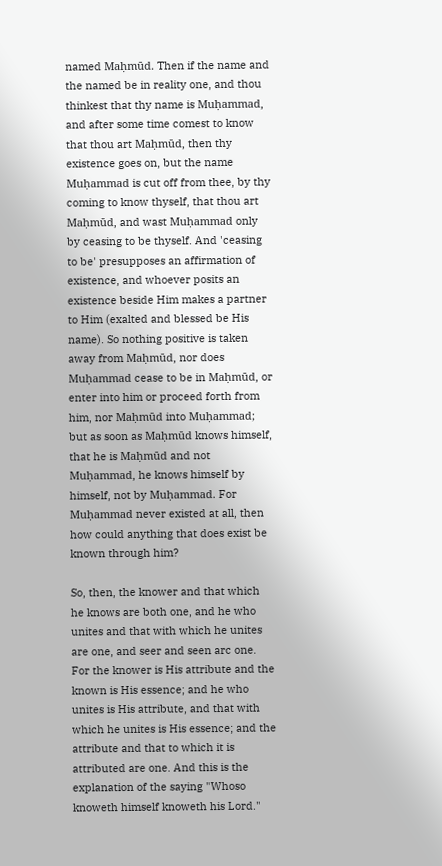named Maḥmūd. Then if the name and the named be in reality one, and thou thinkest that thy name is Muḥammad, and after some time comest to know that thou art Maḥmūd, then thy existence goes on, but the name Muḥammad is cut off from thee, by thy coming to know thyself, that thou art Maḥmūd, and wast Muḥammad only by ceasing to be thyself. And 'ceasing to be' presupposes an affirmation of existence, and whoever posits an existence beside Him makes a partner to Him (exalted and blessed be His name). So nothing positive is taken away from Maḥmūd, nor does Muḥammad cease to be in Maḥmūd, or enter into him or proceed forth from him, nor Maḥmūd into Muḥammad; but as soon as Maḥmūd knows himself, that he is Maḥmūd and not Muḥammad, he knows himself by himself, not by Muḥammad. For Muḥammad never existed at all, then how could anything that does exist be known through him?

So, then, the knower and that which he knows are both one, and he who unites and that with which he unites are one, and seer and seen arc one. For the knower is His attribute and the known is His essence; and he who unites is His attribute, and that with which he unites is His essence; and the attribute and that to which it is attributed are one. And this is the explanation of the saying "Whoso knoweth himself knoweth his Lord."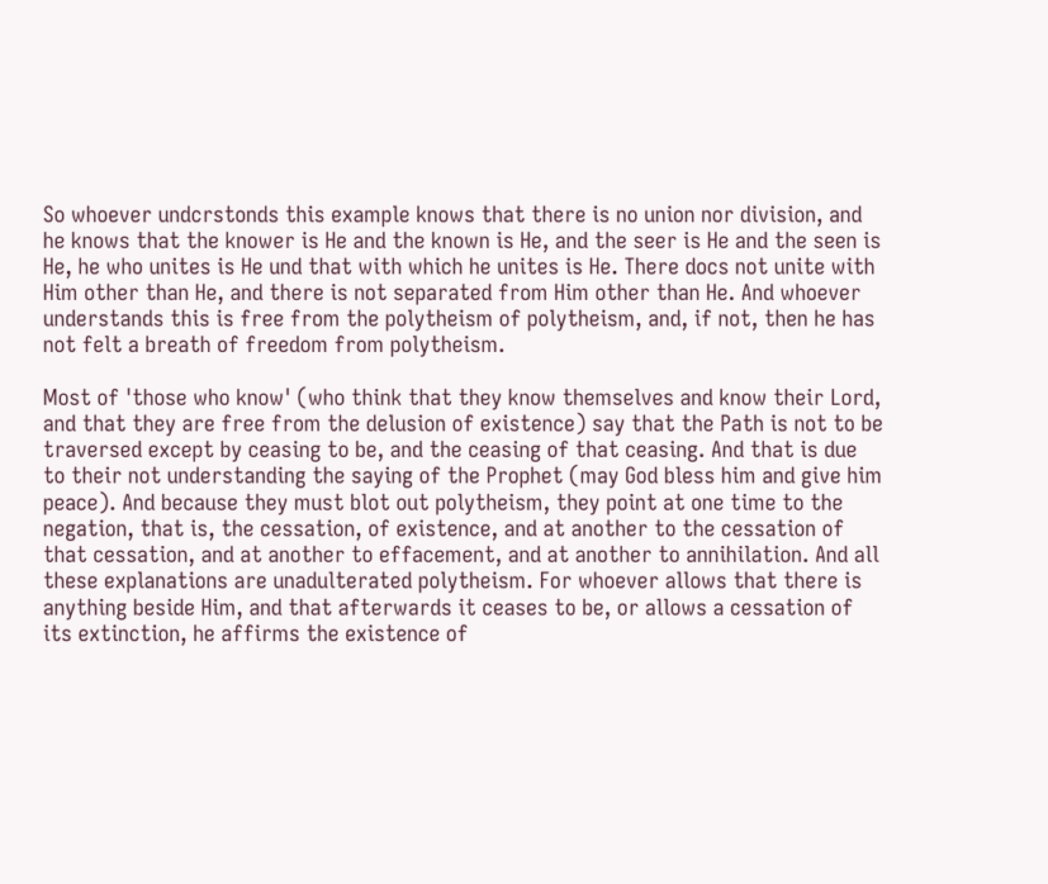So whoever undcrstonds this example knows that there is no union nor division, and he knows that the knower is He and the known is He, and the seer is He and the seen is He, he who unites is He und that with which he unites is He. There docs not unite with Him other than He, and there is not separated from Him other than He. And whoever understands this is free from the polytheism of polytheism, and, if not, then he has not felt a breath of freedom from polytheism.

Most of 'those who know' (who think that they know themselves and know their Lord, and that they are free from the delusion of existence) say that the Path is not to be traversed except by ceasing to be, and the ceasing of that ceasing. And that is due to their not understanding the saying of the Prophet (may God bless him and give him peace). And because they must blot out polytheism, they point at one time to the negation, that is, the cessation, of existence, and at another to the cessation of that cessation, and at another to effacement, and at another to annihilation. And all these explanations are unadulterated polytheism. For whoever allows that there is anything beside Him, and that afterwards it ceases to be, or allows a cessation of its extinction, he affirms the existence of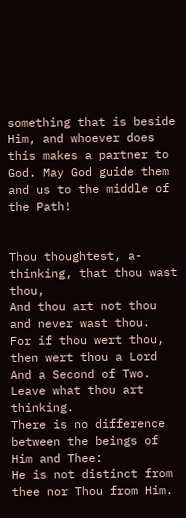something that is beside Him, and whoever does this makes a partner to God. May God guide them and us to the middle of the Path!


Thou thoughtest, a-thinking, that thou wast thou,
And thou art not thou and never wast thou.
For if thou wert thou, then wert thou a Lord
And a Second of Two. Leave what thou art thinking.
There is no difference between the beings of Him and Thee:
He is not distinct from thee nor Thou from Him.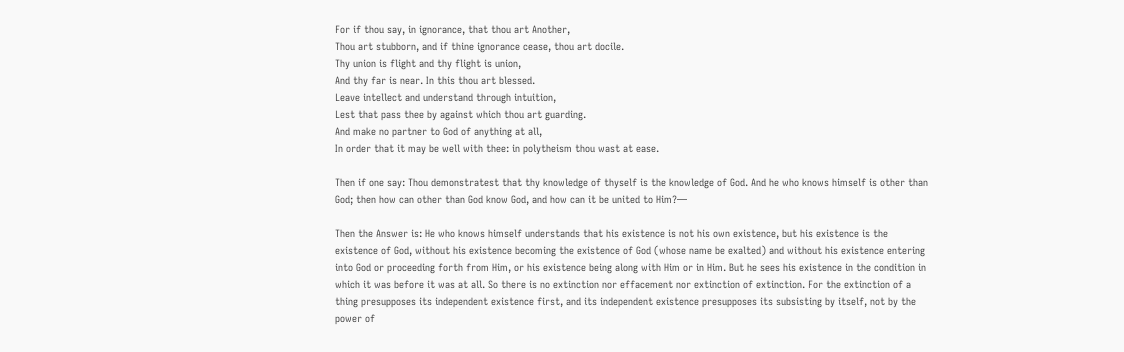For if thou say, in ignorance, that thou art Another,
Thou art stubborn, and if thine ignorance cease, thou art docile.
Thy union is flight and thy flight is union,
And thy far is near. In this thou art blessed.
Leave intellect and understand through intuition,
Lest that pass thee by against which thou art guarding.
And make no partner to God of anything at all,
In order that it may be well with thee: in polytheism thou wast at ease.

Then if one say: Thou demonstratest that thy knowledge of thyself is the knowledge of God. And he who knows himself is other than God; then how can other than God know God, and how can it be united to Him?—

Then the Answer is: He who knows himself understands that his existence is not his own existence, but his existence is the existence of God, without his existence becoming the existence of God (whose name be exalted) and without his existence entering into God or proceeding forth from Him, or his existence being along with Him or in Him. But he sees his existence in the condition in which it was before it was at all. So there is no extinction nor effacement nor extinction of extinction. For the extinction of a thing presupposes its independent existence first, and its independent existence presupposes its subsisting by itself, not by the power of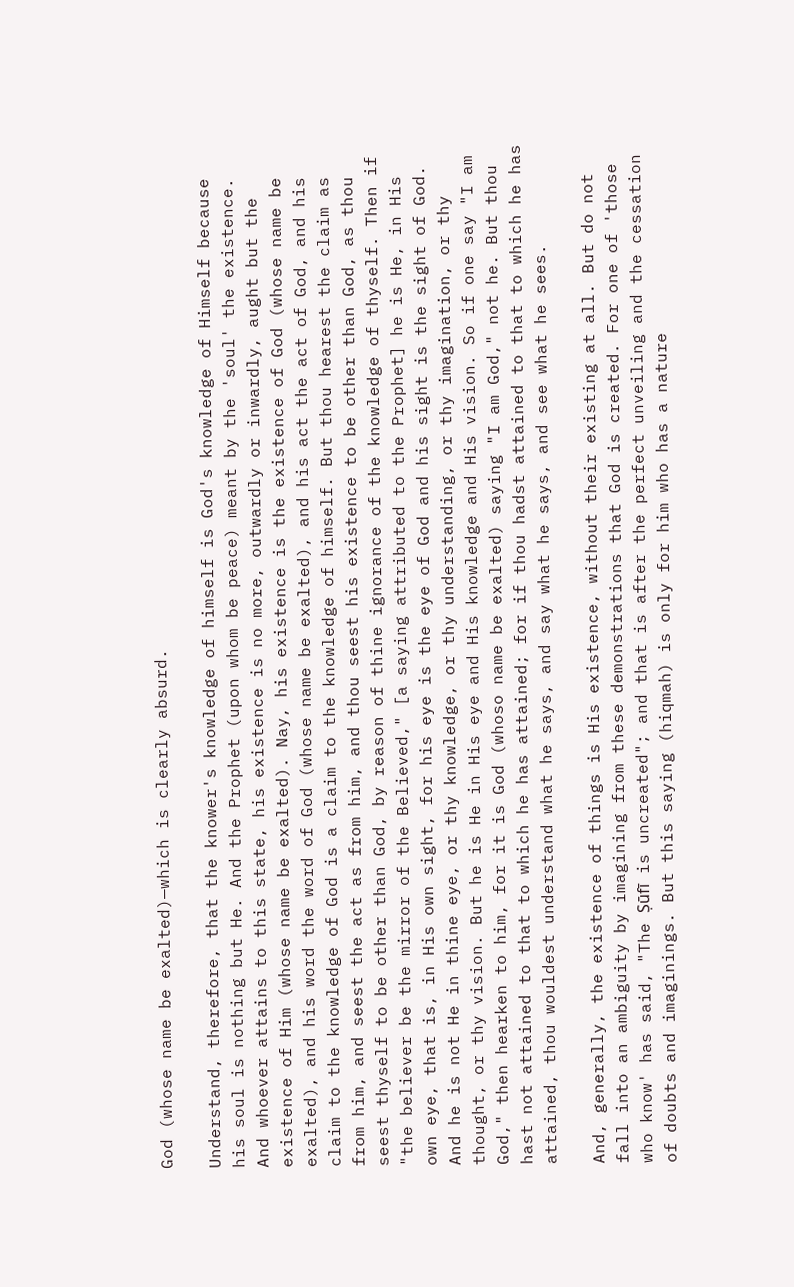God (whose name be exalted)—which is clearly absurd.

Understand, therefore, that the knower's knowledge of himself is God's knowledge of Himself because his soul is nothing but He. And the Prophet (upon whom be peace) meant by the 'soul' the existence. And whoever attains to this state, his existence is no more, outwardly or inwardly, aught but the existence of Him (whose name be exalted). Nay, his existence is the existence of God (whose name be exalted), and his word the word of God (whose name be exalted), and his act the act of God, and his claim to the knowledge of God is a claim to the knowledge of himself. But thou hearest the claim as from him, and seest the act as from him, and thou seest his existence to be other than God, as thou seest thyself to be other than God, by reason of thine ignorance of the knowledge of thyself. Then if "the believer be the mirror of the Believed," [a saying attributed to the Prophet] he is He, in His own eye, that is, in His own sight, for his eye is the eye of God and his sight is the sight of God. And he is not He in thine eye, or thy knowledge, or thy understanding, or thy imagination, or thy thought, or thy vision. But he is He in His eye and His knowledge and His vision. So if one say "I am God," then hearken to him, for it is God (whoso name be exalted) saying "I am God," not he. But thou hast not attained to that to which he has attained; for if thou hadst attained to that to which he has attained, thou wouldest understand what he says, and say what he says, and see what he sees.

And, generally, the existence of things is His existence, without their existing at all. But do not fall into an ambiguity by imagining from these demonstrations that God is created. For one of 'those who know' has said, "The Ṣūfī is uncreated"; and that is after the perfect unveiling and the cessation of doubts and imaginings. But this saying (hiqmah) is only for him who has a nature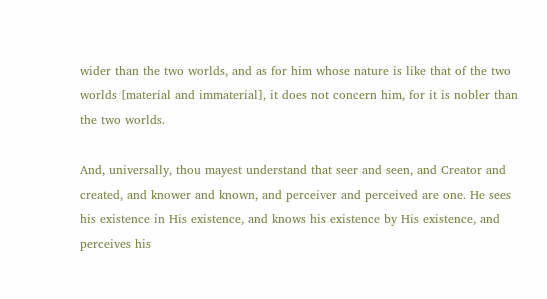wider than the two worlds, and as for him whose nature is like that of the two worlds [material and immaterial], it does not concern him, for it is nobler than the two worlds.

And, universally, thou mayest understand that seer and seen, and Creator and created, and knower and known, and perceiver and perceived are one. He sees his existence in His existence, and knows his existence by His existence, and perceives his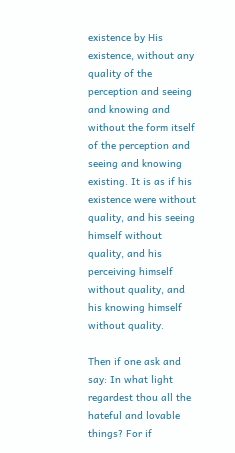existence by His existence, without any quality of the perception and seeing and knowing and without the form itself of the perception and seeing and knowing existing. It is as if his existence were without quality, and his seeing himself without quality, and his perceiving himself without quality, and his knowing himself without quality.

Then if one ask and say: In what light regardest thou all the hateful and lovable things? For if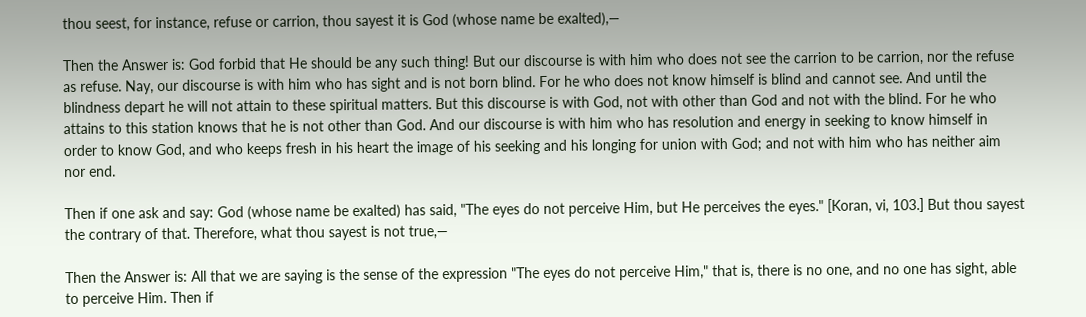thou seest, for instance, refuse or carrion, thou sayest it is God (whose name be exalted),—

Then the Answer is: God forbid that He should be any such thing! But our discourse is with him who does not see the carrion to be carrion, nor the refuse as refuse. Nay, our discourse is with him who has sight and is not born blind. For he who does not know himself is blind and cannot see. And until the blindness depart he will not attain to these spiritual matters. But this discourse is with God, not with other than God and not with the blind. For he who attains to this station knows that he is not other than God. And our discourse is with him who has resolution and energy in seeking to know himself in order to know God, and who keeps fresh in his heart the image of his seeking and his longing for union with God; and not with him who has neither aim nor end.

Then if one ask and say: God (whose name be exalted) has said, "The eyes do not perceive Him, but He perceives the eyes." [Koran, vi, 103.] But thou sayest the contrary of that. Therefore, what thou sayest is not true,—

Then the Answer is: All that we are saying is the sense of the expression "The eyes do not perceive Him," that is, there is no one, and no one has sight, able to perceive Him. Then if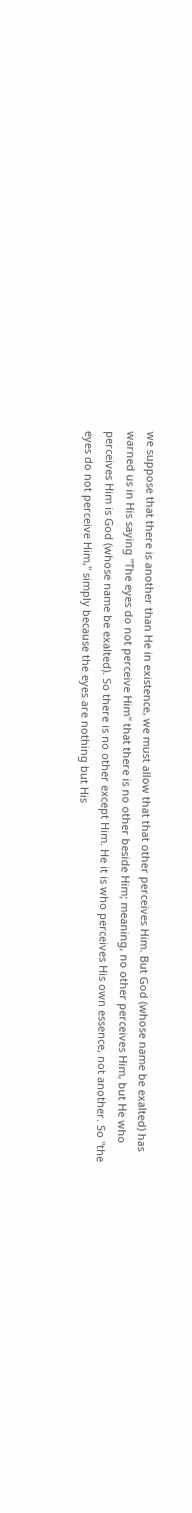we suppose that there is another than He in existence, we must allow that that other perceives Him. But God (whose name be exalted) has warned us in His saying "The eyes do not perceive Him" that there is no other beside Him; meaning, no other perceives Him, but He who perceives Him is God (whose name be exalted). So there is no other except Him. He it is who perceives His own essence, not another. So "the eyes do not perceive Him," simply because the eyes are nothing but His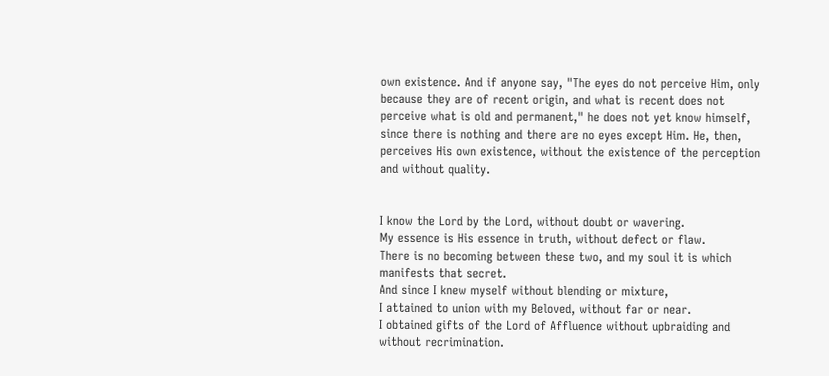own existence. And if anyone say, "The eyes do not perceive Him, only because they are of recent origin, and what is recent does not perceive what is old and permanent," he does not yet know himself, since there is nothing and there are no eyes except Him. He, then, perceives His own existence, without the existence of the perception and without quality.


I know the Lord by the Lord, without doubt or wavering.
My essence is His essence in truth, without defect or flaw.
There is no becoming between these two, and my soul it is which manifests that secret.
And since I knew myself without blending or mixture,
I attained to union with my Beloved, without far or near.
I obtained gifts of the Lord of Affluence without upbraiding and without recrimination.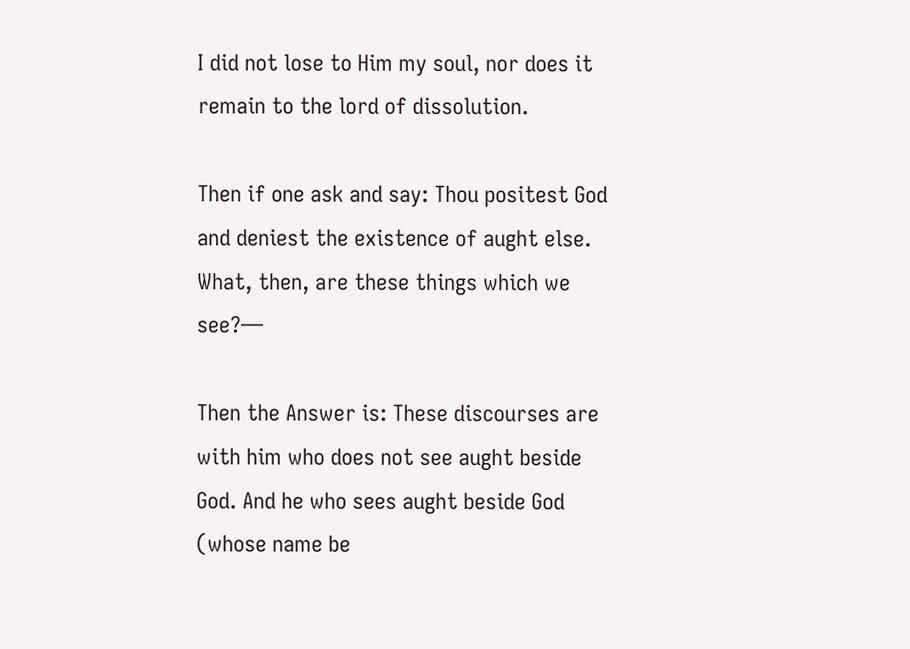I did not lose to Him my soul, nor does it remain to the lord of dissolution.

Then if one ask and say: Thou positest God and deniest the existence of aught else. What, then, are these things which we see?—

Then the Answer is: These discourses are with him who does not see aught beside God. And he who sees aught beside God (whose name be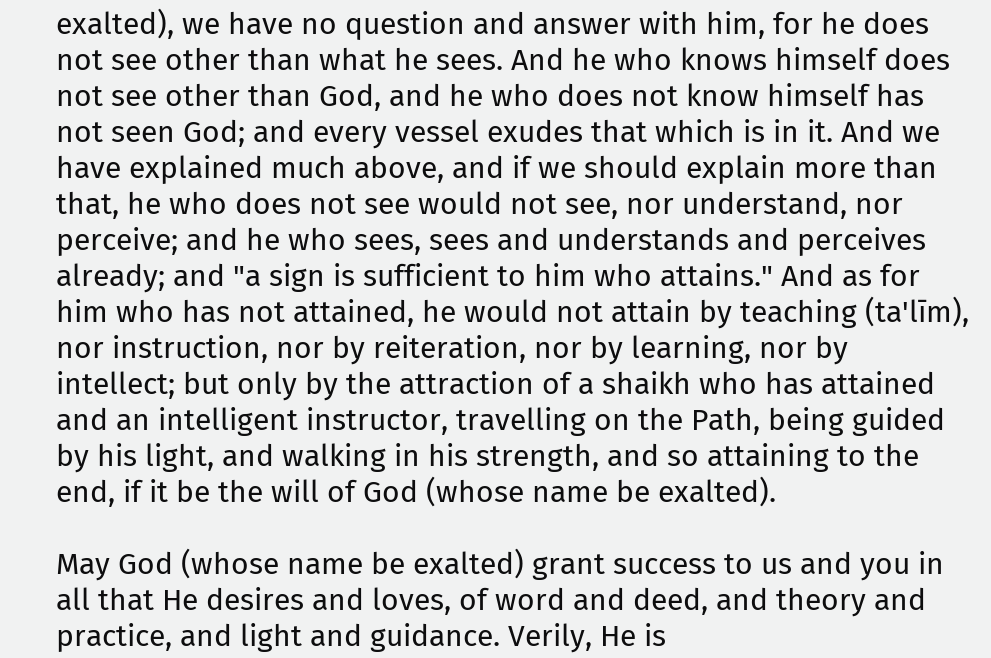exalted), we have no question and answer with him, for he does not see other than what he sees. And he who knows himself does not see other than God, and he who does not know himself has not seen God; and every vessel exudes that which is in it. And we have explained much above, and if we should explain more than that, he who does not see would not see, nor understand, nor perceive; and he who sees, sees and understands and perceives already; and "a sign is sufficient to him who attains." And as for him who has not attained, he would not attain by teaching (ta'līm), nor instruction, nor by reiteration, nor by learning, nor by intellect; but only by the attraction of a shaikh who has attained and an intelligent instructor, travelling on the Path, being guided by his light, and walking in his strength, and so attaining to the end, if it be the will of God (whose name be exalted).

May God (whose name be exalted) grant success to us and you in all that He desires and loves, of word and deed, and theory and practice, and light and guidance. Verily, He is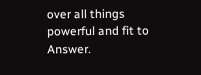over all things powerful and fit to Answer.